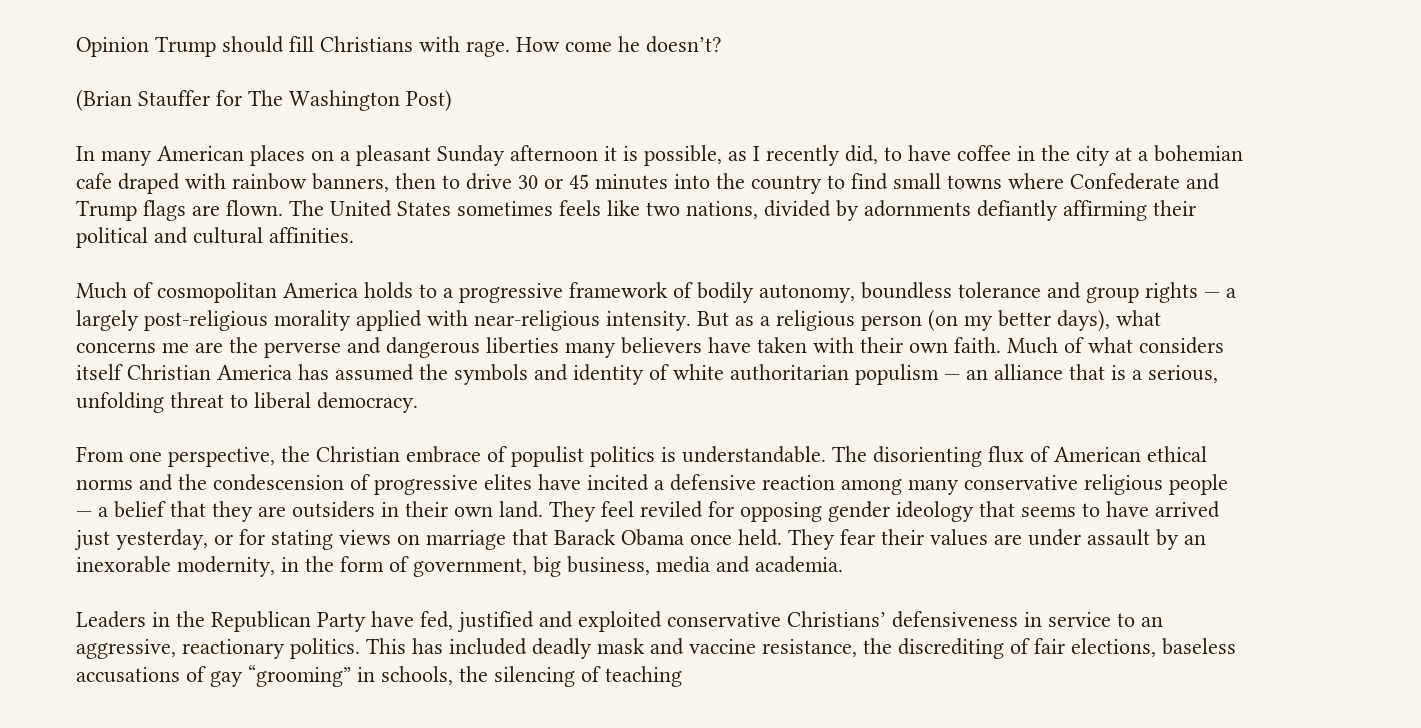Opinion Trump should fill Christians with rage. How come he doesn’t?

(Brian Stauffer for The Washington Post)

In many American places on a pleasant Sunday afternoon it is possible, as I recently did, to have coffee in the city at a bohemian cafe draped with rainbow banners, then to drive 30 or 45 minutes into the country to find small towns where Confederate and Trump flags are flown. The United States sometimes feels like two nations, divided by adornments defiantly affirming their political and cultural affinities.

Much of cosmopolitan America holds to a progressive framework of bodily autonomy, boundless tolerance and group rights — a largely post-religious morality applied with near-religious intensity. But as a religious person (on my better days), what concerns me are the perverse and dangerous liberties many believers have taken with their own faith. Much of what considers itself Christian America has assumed the symbols and identity of white authoritarian populism — an alliance that is a serious, unfolding threat to liberal democracy.

From one perspective, the Christian embrace of populist politics is understandable. The disorienting flux of American ethical norms and the condescension of progressive elites have incited a defensive reaction among many conservative religious people — a belief that they are outsiders in their own land. They feel reviled for opposing gender ideology that seems to have arrived just yesterday, or for stating views on marriage that Barack Obama once held. They fear their values are under assault by an inexorable modernity, in the form of government, big business, media and academia.

Leaders in the Republican Party have fed, justified and exploited conservative Christians’ defensiveness in service to an aggressive, reactionary politics. This has included deadly mask and vaccine resistance, the discrediting of fair elections, baseless accusations of gay “grooming” in schools, the silencing of teaching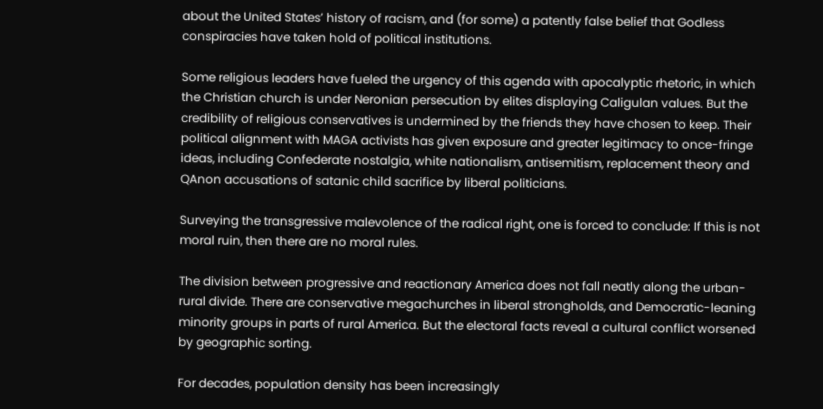about the United States’ history of racism, and (for some) a patently false belief that Godless conspiracies have taken hold of political institutions.

Some religious leaders have fueled the urgency of this agenda with apocalyptic rhetoric, in which the Christian church is under Neronian persecution by elites displaying Caligulan values. But the credibility of religious conservatives is undermined by the friends they have chosen to keep. Their political alignment with MAGA activists has given exposure and greater legitimacy to once-fringe ideas, including Confederate nostalgia, white nationalism, antisemitism, replacement theory and QAnon accusations of satanic child sacrifice by liberal politicians.

Surveying the transgressive malevolence of the radical right, one is forced to conclude: If this is not moral ruin, then there are no moral rules.

The division between progressive and reactionary America does not fall neatly along the urban-rural divide. There are conservative megachurches in liberal strongholds, and Democratic-leaning minority groups in parts of rural America. But the electoral facts reveal a cultural conflict worsened by geographic sorting.

For decades, population density has been increasingly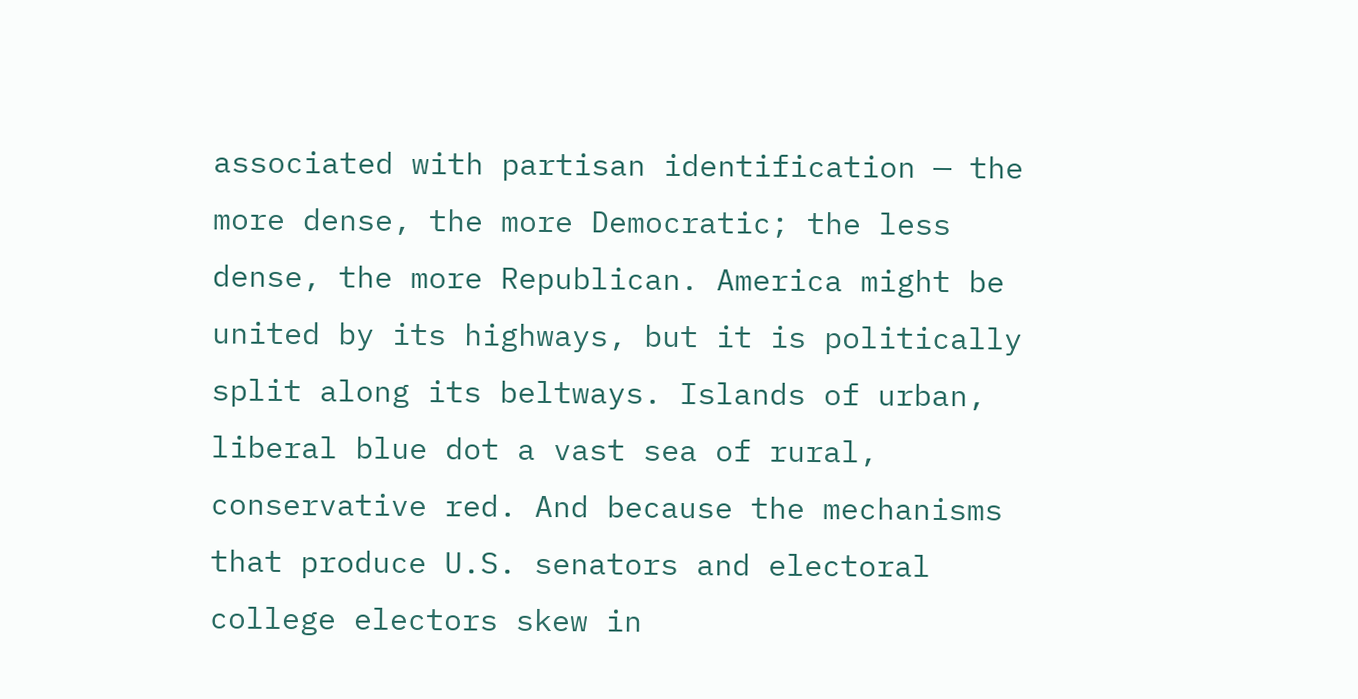associated with partisan identification — the more dense, the more Democratic; the less dense, the more Republican. America might be united by its highways, but it is politically split along its beltways. Islands of urban, liberal blue dot a vast sea of rural, conservative red. And because the mechanisms that produce U.S. senators and electoral college electors skew in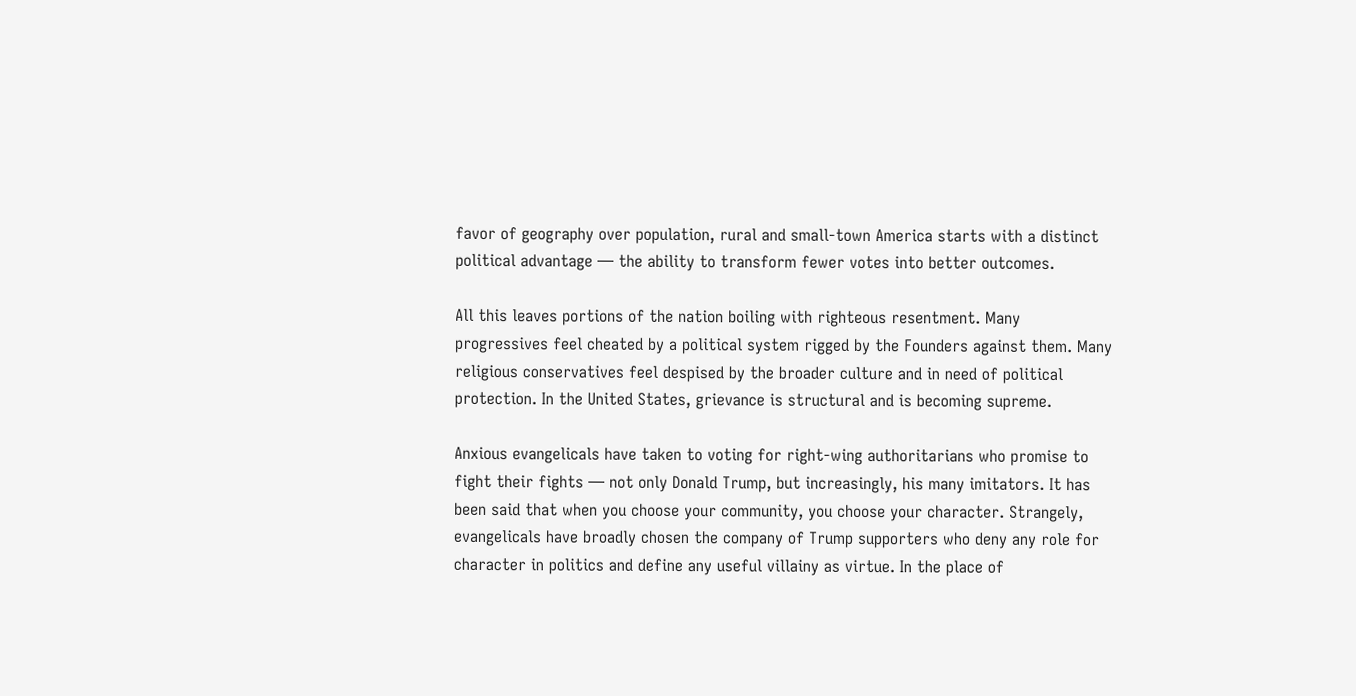favor of geography over population, rural and small-town America starts with a distinct political advantage — the ability to transform fewer votes into better outcomes.

All this leaves portions of the nation boiling with righteous resentment. Many progressives feel cheated by a political system rigged by the Founders against them. Many religious conservatives feel despised by the broader culture and in need of political protection. In the United States, grievance is structural and is becoming supreme.

Anxious evangelicals have taken to voting for right-wing authoritarians who promise to fight their fights — not only Donald Trump, but increasingly, his many imitators. It has been said that when you choose your community, you choose your character. Strangely, evangelicals have broadly chosen the company of Trump supporters who deny any role for character in politics and define any useful villainy as virtue. In the place of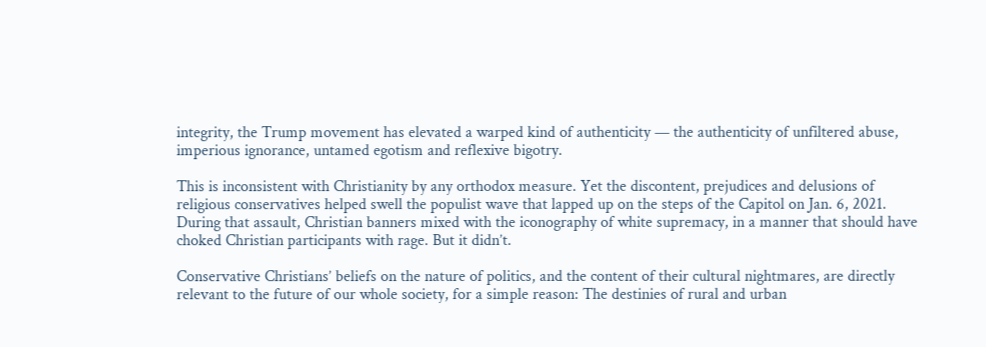integrity, the Trump movement has elevated a warped kind of authenticity — the authenticity of unfiltered abuse, imperious ignorance, untamed egotism and reflexive bigotry.

This is inconsistent with Christianity by any orthodox measure. Yet the discontent, prejudices and delusions of religious conservatives helped swell the populist wave that lapped up on the steps of the Capitol on Jan. 6, 2021. During that assault, Christian banners mixed with the iconography of white supremacy, in a manner that should have choked Christian participants with rage. But it didn’t.

Conservative Christians’ beliefs on the nature of politics, and the content of their cultural nightmares, are directly relevant to the future of our whole society, for a simple reason: The destinies of rural and urban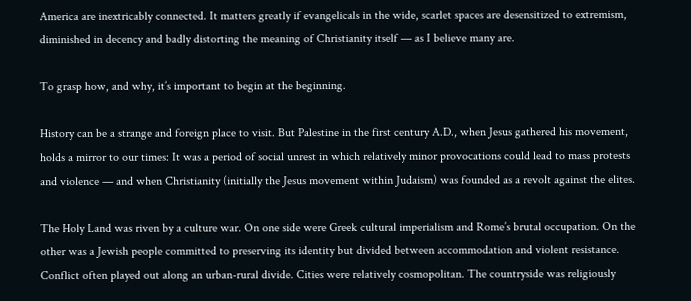America are inextricably connected. It matters greatly if evangelicals in the wide, scarlet spaces are desensitized to extremism, diminished in decency and badly distorting the meaning of Christianity itself — as I believe many are.

To grasp how, and why, it’s important to begin at the beginning.

History can be a strange and foreign place to visit. But Palestine in the first century A.D., when Jesus gathered his movement, holds a mirror to our times: It was a period of social unrest in which relatively minor provocations could lead to mass protests and violence — and when Christianity (initially the Jesus movement within Judaism) was founded as a revolt against the elites.

The Holy Land was riven by a culture war. On one side were Greek cultural imperialism and Rome’s brutal occupation. On the other was a Jewish people committed to preserving its identity but divided between accommodation and violent resistance. Conflict often played out along an urban-rural divide. Cities were relatively cosmopolitan. The countryside was religiously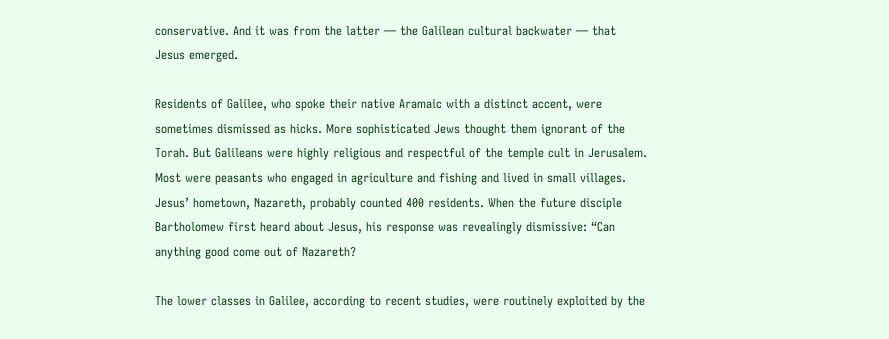conservative. And it was from the latter — the Galilean cultural backwater — that Jesus emerged.

Residents of Galilee, who spoke their native Aramaic with a distinct accent, were sometimes dismissed as hicks. More sophisticated Jews thought them ignorant of the Torah. But Galileans were highly religious and respectful of the temple cult in Jerusalem. Most were peasants who engaged in agriculture and fishing and lived in small villages. Jesus’ hometown, Nazareth, probably counted 400 residents. When the future disciple Bartholomew first heard about Jesus, his response was revealingly dismissive: “Can anything good come out of Nazareth?

The lower classes in Galilee, according to recent studies, were routinely exploited by the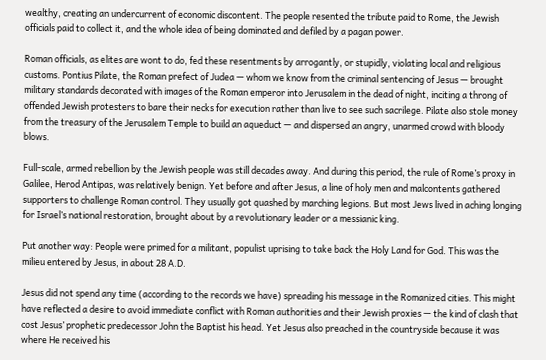wealthy, creating an undercurrent of economic discontent. The people resented the tribute paid to Rome, the Jewish officials paid to collect it, and the whole idea of being dominated and defiled by a pagan power.

Roman officials, as elites are wont to do, fed these resentments by arrogantly, or stupidly, violating local and religious customs. Pontius Pilate, the Roman prefect of Judea — whom we know from the criminal sentencing of Jesus — brought military standards decorated with images of the Roman emperor into Jerusalem in the dead of night, inciting a throng of offended Jewish protesters to bare their necks for execution rather than live to see such sacrilege. Pilate also stole money from the treasury of the Jerusalem Temple to build an aqueduct — and dispersed an angry, unarmed crowd with bloody blows.

Full-scale, armed rebellion by the Jewish people was still decades away. And during this period, the rule of Rome’s proxy in Galilee, Herod Antipas, was relatively benign. Yet before and after Jesus, a line of holy men and malcontents gathered supporters to challenge Roman control. They usually got quashed by marching legions. But most Jews lived in aching longing for Israel’s national restoration, brought about by a revolutionary leader or a messianic king.

Put another way: People were primed for a militant, populist uprising to take back the Holy Land for God. This was the milieu entered by Jesus, in about 28 A.D.

Jesus did not spend any time (according to the records we have) spreading his message in the Romanized cities. This might have reflected a desire to avoid immediate conflict with Roman authorities and their Jewish proxies — the kind of clash that cost Jesus’ prophetic predecessor John the Baptist his head. Yet Jesus also preached in the countryside because it was where He received his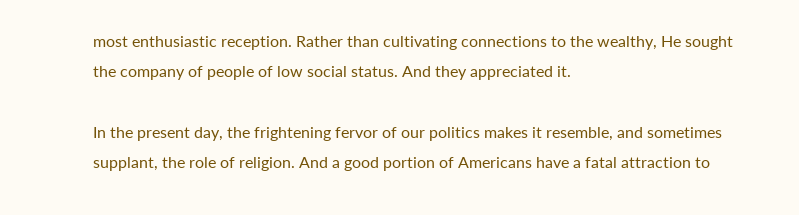most enthusiastic reception. Rather than cultivating connections to the wealthy, He sought the company of people of low social status. And they appreciated it.

In the present day, the frightening fervor of our politics makes it resemble, and sometimes supplant, the role of religion. And a good portion of Americans have a fatal attraction to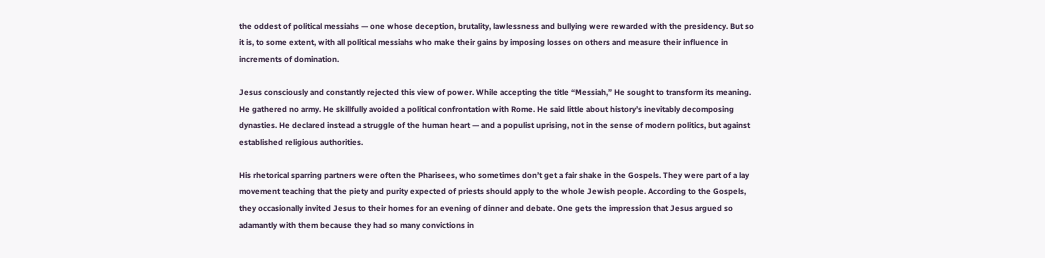the oddest of political messiahs — one whose deception, brutality, lawlessness and bullying were rewarded with the presidency. But so it is, to some extent, with all political messiahs who make their gains by imposing losses on others and measure their influence in increments of domination.

Jesus consciously and constantly rejected this view of power. While accepting the title “Messiah,” He sought to transform its meaning. He gathered no army. He skillfully avoided a political confrontation with Rome. He said little about history’s inevitably decomposing dynasties. He declared instead a struggle of the human heart — and a populist uprising, not in the sense of modern politics, but against established religious authorities.

His rhetorical sparring partners were often the Pharisees, who sometimes don’t get a fair shake in the Gospels. They were part of a lay movement teaching that the piety and purity expected of priests should apply to the whole Jewish people. According to the Gospels, they occasionally invited Jesus to their homes for an evening of dinner and debate. One gets the impression that Jesus argued so adamantly with them because they had so many convictions in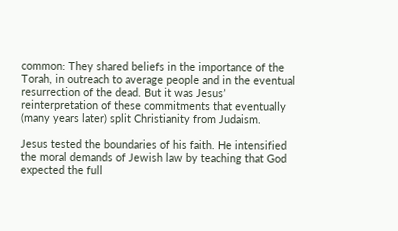common: They shared beliefs in the importance of the Torah, in outreach to average people and in the eventual resurrection of the dead. But it was Jesus’ reinterpretation of these commitments that eventually (many years later) split Christianity from Judaism.

Jesus tested the boundaries of his faith. He intensified the moral demands of Jewish law by teaching that God expected the full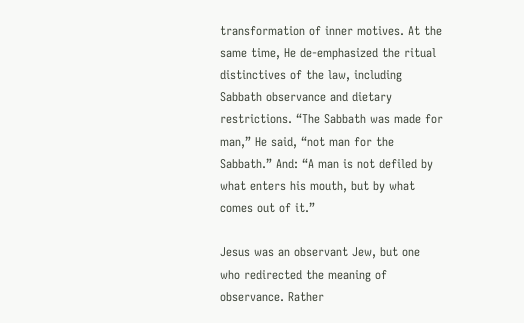transformation of inner motives. At the same time, He de-emphasized the ritual distinctives of the law, including Sabbath observance and dietary restrictions. “The Sabbath was made for man,” He said, “not man for the Sabbath.” And: “A man is not defiled by what enters his mouth, but by what comes out of it.”

Jesus was an observant Jew, but one who redirected the meaning of observance. Rather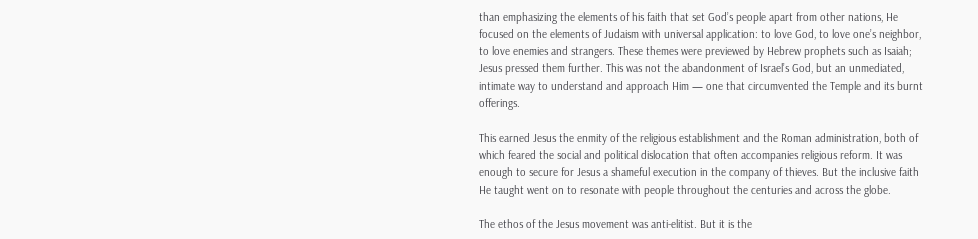than emphasizing the elements of his faith that set God’s people apart from other nations, He focused on the elements of Judaism with universal application: to love God, to love one’s neighbor, to love enemies and strangers. These themes were previewed by Hebrew prophets such as Isaiah; Jesus pressed them further. This was not the abandonment of Israel’s God, but an unmediated, intimate way to understand and approach Him — one that circumvented the Temple and its burnt offerings.

This earned Jesus the enmity of the religious establishment and the Roman administration, both of which feared the social and political dislocation that often accompanies religious reform. It was enough to secure for Jesus a shameful execution in the company of thieves. But the inclusive faith He taught went on to resonate with people throughout the centuries and across the globe.

The ethos of the Jesus movement was anti-elitist. But it is the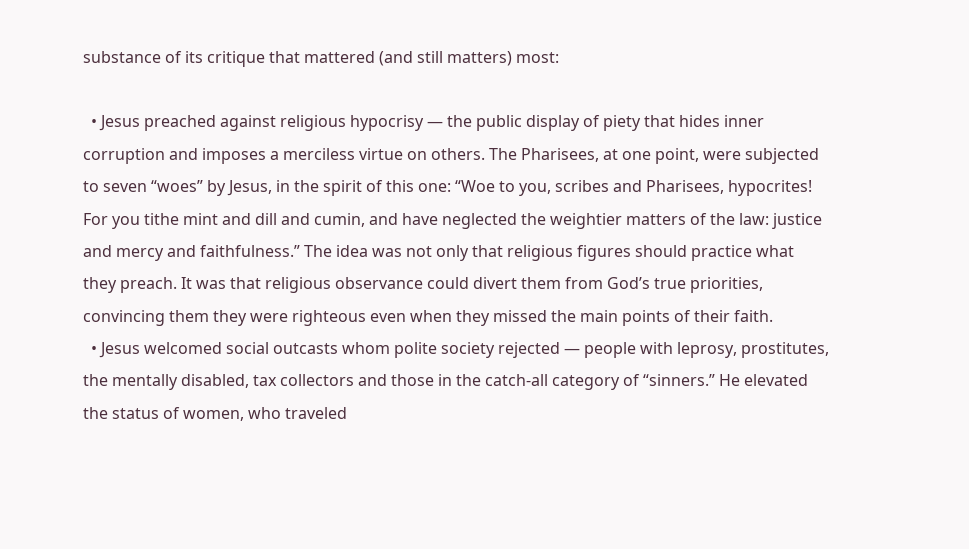substance of its critique that mattered (and still matters) most:

  • Jesus preached against religious hypocrisy — the public display of piety that hides inner corruption and imposes a merciless virtue on others. The Pharisees, at one point, were subjected to seven “woes” by Jesus, in the spirit of this one: “Woe to you, scribes and Pharisees, hypocrites! For you tithe mint and dill and cumin, and have neglected the weightier matters of the law: justice and mercy and faithfulness.” The idea was not only that religious figures should practice what they preach. It was that religious observance could divert them from God’s true priorities, convincing them they were righteous even when they missed the main points of their faith.
  • Jesus welcomed social outcasts whom polite society rejected — people with leprosy, prostitutes, the mentally disabled, tax collectors and those in the catch-all category of “sinners.” He elevated the status of women, who traveled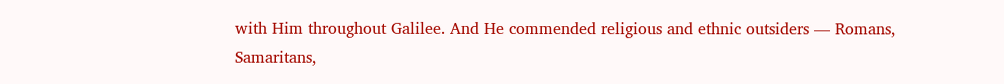with Him throughout Galilee. And He commended religious and ethnic outsiders — Romans, Samaritans,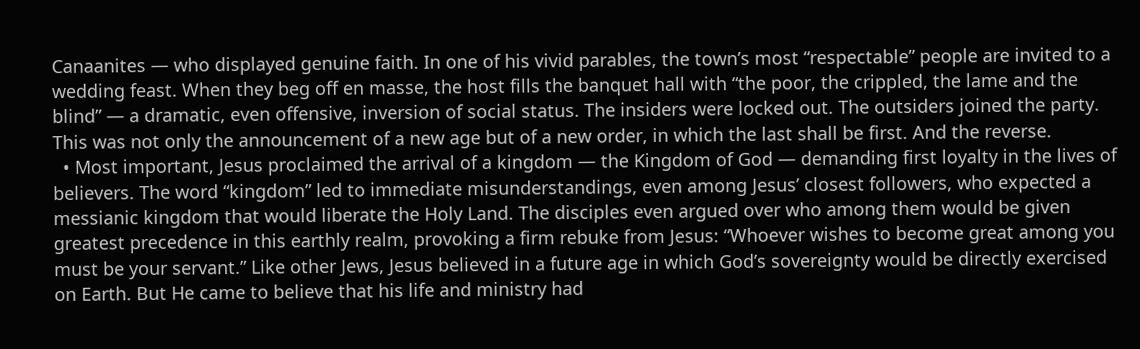Canaanites — who displayed genuine faith. In one of his vivid parables, the town’s most “respectable” people are invited to a wedding feast. When they beg off en masse, the host fills the banquet hall with “the poor, the crippled, the lame and the blind” — a dramatic, even offensive, inversion of social status. The insiders were locked out. The outsiders joined the party. This was not only the announcement of a new age but of a new order, in which the last shall be first. And the reverse.
  • Most important, Jesus proclaimed the arrival of a kingdom — the Kingdom of God — demanding first loyalty in the lives of believers. The word “kingdom” led to immediate misunderstandings, even among Jesus’ closest followers, who expected a messianic kingdom that would liberate the Holy Land. The disciples even argued over who among them would be given greatest precedence in this earthly realm, provoking a firm rebuke from Jesus: “Whoever wishes to become great among you must be your servant.” Like other Jews, Jesus believed in a future age in which God’s sovereignty would be directly exercised on Earth. But He came to believe that his life and ministry had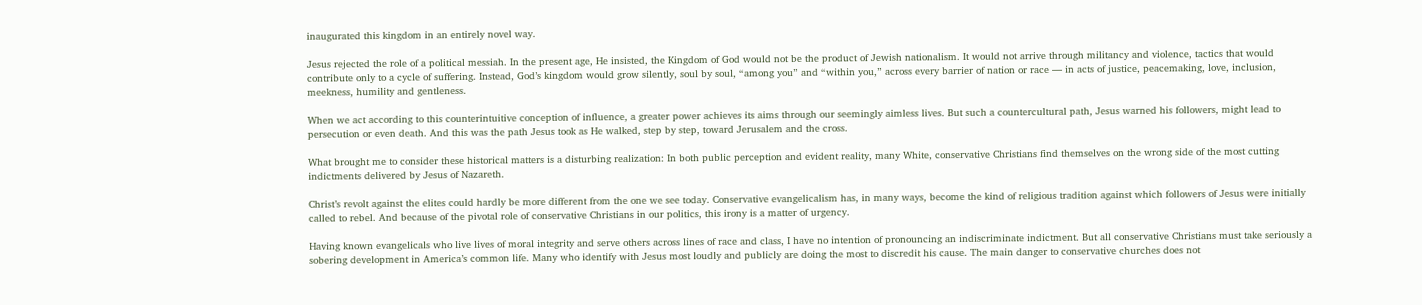inaugurated this kingdom in an entirely novel way.

Jesus rejected the role of a political messiah. In the present age, He insisted, the Kingdom of God would not be the product of Jewish nationalism. It would not arrive through militancy and violence, tactics that would contribute only to a cycle of suffering. Instead, God’s kingdom would grow silently, soul by soul, “among you” and “within you,” across every barrier of nation or race — in acts of justice, peacemaking, love, inclusion, meekness, humility and gentleness.

When we act according to this counterintuitive conception of influence, a greater power achieves its aims through our seemingly aimless lives. But such a countercultural path, Jesus warned his followers, might lead to persecution or even death. And this was the path Jesus took as He walked, step by step, toward Jerusalem and the cross.

What brought me to consider these historical matters is a disturbing realization: In both public perception and evident reality, many White, conservative Christians find themselves on the wrong side of the most cutting indictments delivered by Jesus of Nazareth.

Christ’s revolt against the elites could hardly be more different from the one we see today. Conservative evangelicalism has, in many ways, become the kind of religious tradition against which followers of Jesus were initially called to rebel. And because of the pivotal role of conservative Christians in our politics, this irony is a matter of urgency.

Having known evangelicals who live lives of moral integrity and serve others across lines of race and class, I have no intention of pronouncing an indiscriminate indictment. But all conservative Christians must take seriously a sobering development in America’s common life. Many who identify with Jesus most loudly and publicly are doing the most to discredit his cause. The main danger to conservative churches does not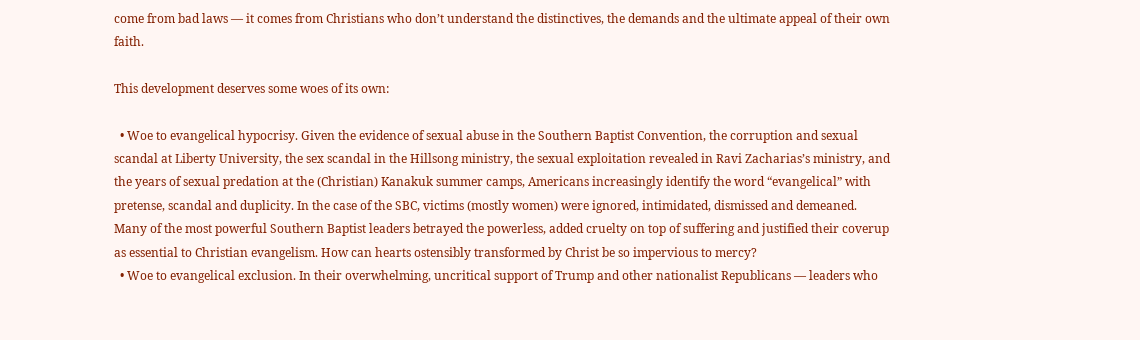come from bad laws — it comes from Christians who don’t understand the distinctives, the demands and the ultimate appeal of their own faith.

This development deserves some woes of its own:

  • Woe to evangelical hypocrisy. Given the evidence of sexual abuse in the Southern Baptist Convention, the corruption and sexual scandal at Liberty University, the sex scandal in the Hillsong ministry, the sexual exploitation revealed in Ravi Zacharias’s ministry, and the years of sexual predation at the (Christian) Kanakuk summer camps, Americans increasingly identify the word “evangelical” with pretense, scandal and duplicity. In the case of the SBC, victims (mostly women) were ignored, intimidated, dismissed and demeaned. Many of the most powerful Southern Baptist leaders betrayed the powerless, added cruelty on top of suffering and justified their coverup as essential to Christian evangelism. How can hearts ostensibly transformed by Christ be so impervious to mercy?
  • Woe to evangelical exclusion. In their overwhelming, uncritical support of Trump and other nationalist Republicans — leaders who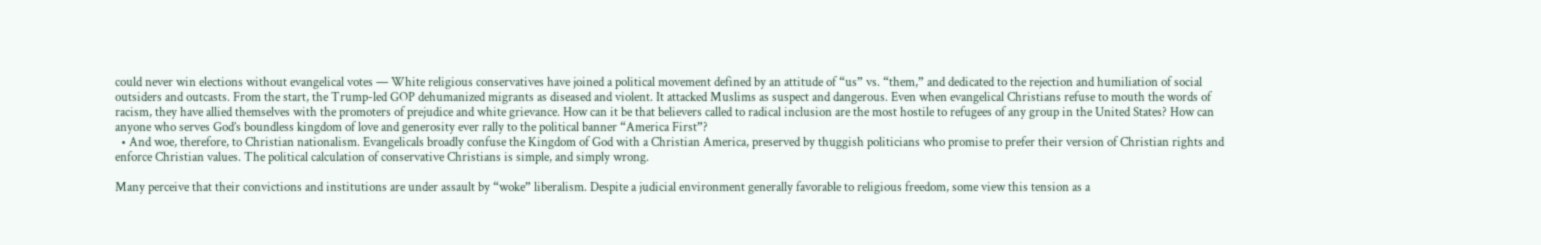could never win elections without evangelical votes — White religious conservatives have joined a political movement defined by an attitude of “us” vs. “them,” and dedicated to the rejection and humiliation of social outsiders and outcasts. From the start, the Trump-led GOP dehumanized migrants as diseased and violent. It attacked Muslims as suspect and dangerous. Even when evangelical Christians refuse to mouth the words of racism, they have allied themselves with the promoters of prejudice and white grievance. How can it be that believers called to radical inclusion are the most hostile to refugees of any group in the United States? How can anyone who serves God’s boundless kingdom of love and generosity ever rally to the political banner “America First”?
  • And woe, therefore, to Christian nationalism. Evangelicals broadly confuse the Kingdom of God with a Christian America, preserved by thuggish politicians who promise to prefer their version of Christian rights and enforce Christian values. The political calculation of conservative Christians is simple, and simply wrong.

Many perceive that their convictions and institutions are under assault by “woke” liberalism. Despite a judicial environment generally favorable to religious freedom, some view this tension as a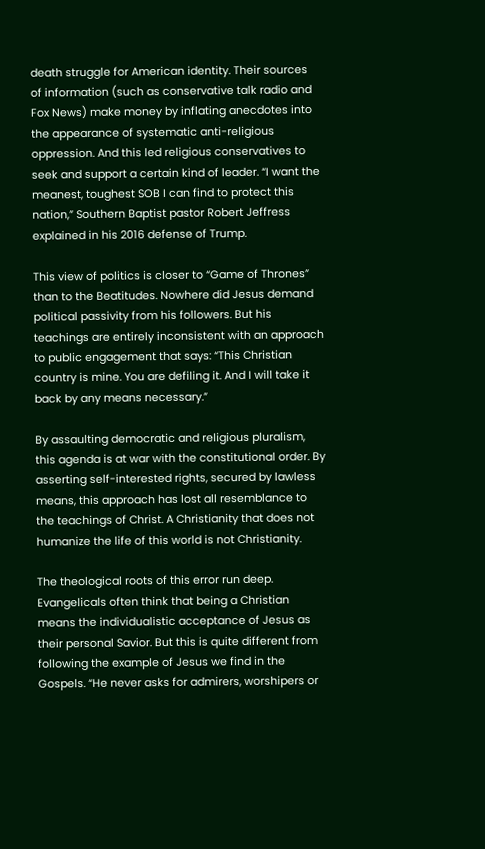death struggle for American identity. Their sources of information (such as conservative talk radio and Fox News) make money by inflating anecdotes into the appearance of systematic anti-religious oppression. And this led religious conservatives to seek and support a certain kind of leader. “I want the meanest, toughest SOB I can find to protect this nation,” Southern Baptist pastor Robert Jeffress explained in his 2016 defense of Trump.

This view of politics is closer to “Game of Thrones” than to the Beatitudes. Nowhere did Jesus demand political passivity from his followers. But his teachings are entirely inconsistent with an approach to public engagement that says: “This Christian country is mine. You are defiling it. And I will take it back by any means necessary.”

By assaulting democratic and religious pluralism, this agenda is at war with the constitutional order. By asserting self-interested rights, secured by lawless means, this approach has lost all resemblance to the teachings of Christ. A Christianity that does not humanize the life of this world is not Christianity.

The theological roots of this error run deep. Evangelicals often think that being a Christian means the individualistic acceptance of Jesus as their personal Savior. But this is quite different from following the example of Jesus we find in the Gospels. “He never asks for admirers, worshipers or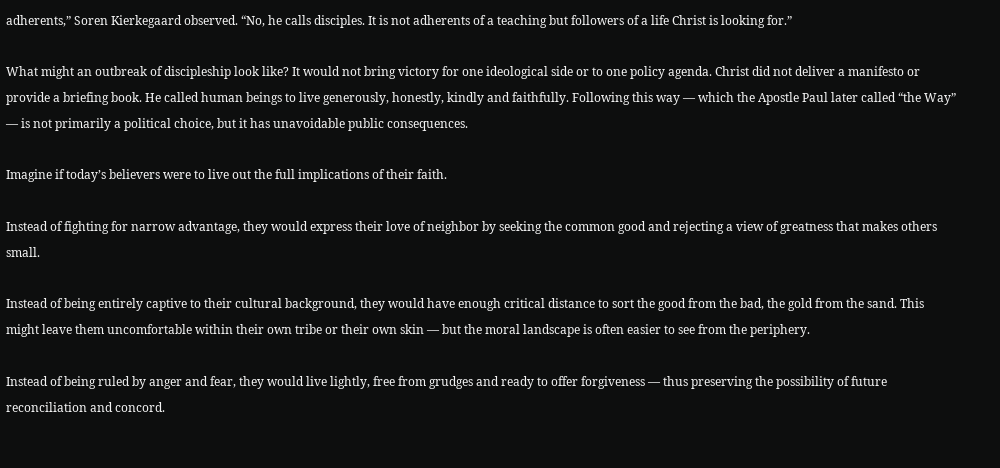adherents,” Soren Kierkegaard observed. “No, he calls disciples. It is not adherents of a teaching but followers of a life Christ is looking for.”

What might an outbreak of discipleship look like? It would not bring victory for one ideological side or to one policy agenda. Christ did not deliver a manifesto or provide a briefing book. He called human beings to live generously, honestly, kindly and faithfully. Following this way — which the Apostle Paul later called “the Way” — is not primarily a political choice, but it has unavoidable public consequences.

Imagine if today’s believers were to live out the full implications of their faith.

Instead of fighting for narrow advantage, they would express their love of neighbor by seeking the common good and rejecting a view of greatness that makes others small.

Instead of being entirely captive to their cultural background, they would have enough critical distance to sort the good from the bad, the gold from the sand. This might leave them uncomfortable within their own tribe or their own skin — but the moral landscape is often easier to see from the periphery.

Instead of being ruled by anger and fear, they would live lightly, free from grudges and ready to offer forgiveness — thus preserving the possibility of future reconciliation and concord.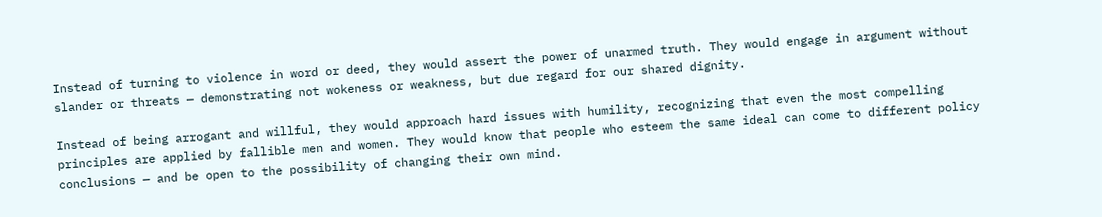Instead of turning to violence in word or deed, they would assert the power of unarmed truth. They would engage in argument without slander or threats — demonstrating not wokeness or weakness, but due regard for our shared dignity.

Instead of being arrogant and willful, they would approach hard issues with humility, recognizing that even the most compelling principles are applied by fallible men and women. They would know that people who esteem the same ideal can come to different policy conclusions — and be open to the possibility of changing their own mind.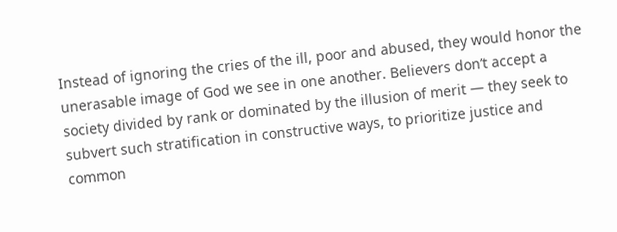Instead of ignoring the cries of the ill, poor and abused, they would honor the unerasable image of God we see in one another. Believers don’t accept a society divided by rank or dominated by the illusion of merit — they seek to subvert such stratification in constructive ways, to prioritize justice and common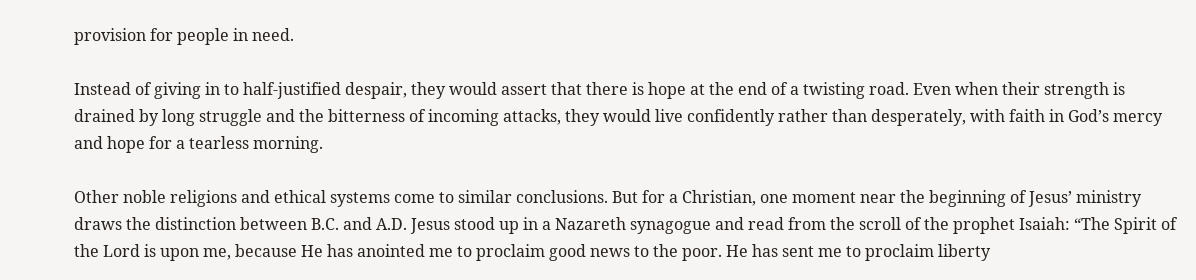provision for people in need.

Instead of giving in to half-justified despair, they would assert that there is hope at the end of a twisting road. Even when their strength is drained by long struggle and the bitterness of incoming attacks, they would live confidently rather than desperately, with faith in God’s mercy and hope for a tearless morning.

Other noble religions and ethical systems come to similar conclusions. But for a Christian, one moment near the beginning of Jesus’ ministry draws the distinction between B.C. and A.D. Jesus stood up in a Nazareth synagogue and read from the scroll of the prophet Isaiah: “The Spirit of the Lord is upon me, because He has anointed me to proclaim good news to the poor. He has sent me to proclaim liberty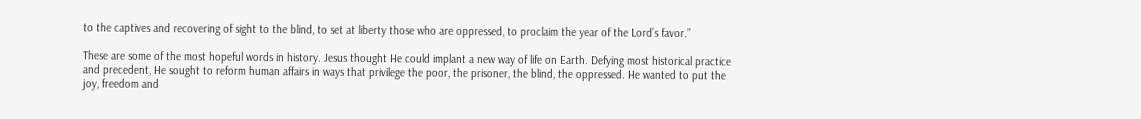to the captives and recovering of sight to the blind, to set at liberty those who are oppressed, to proclaim the year of the Lord’s favor.”

These are some of the most hopeful words in history. Jesus thought He could implant a new way of life on Earth. Defying most historical practice and precedent, He sought to reform human affairs in ways that privilege the poor, the prisoner, the blind, the oppressed. He wanted to put the joy, freedom and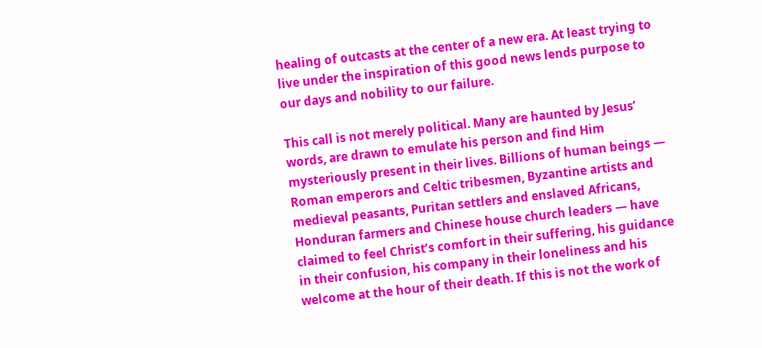healing of outcasts at the center of a new era. At least trying to live under the inspiration of this good news lends purpose to our days and nobility to our failure.

This call is not merely political. Many are haunted by Jesus’ words, are drawn to emulate his person and find Him mysteriously present in their lives. Billions of human beings — Roman emperors and Celtic tribesmen, Byzantine artists and medieval peasants, Puritan settlers and enslaved Africans, Honduran farmers and Chinese house church leaders — have claimed to feel Christ’s comfort in their suffering, his guidance in their confusion, his company in their loneliness and his welcome at the hour of their death. If this is not the work of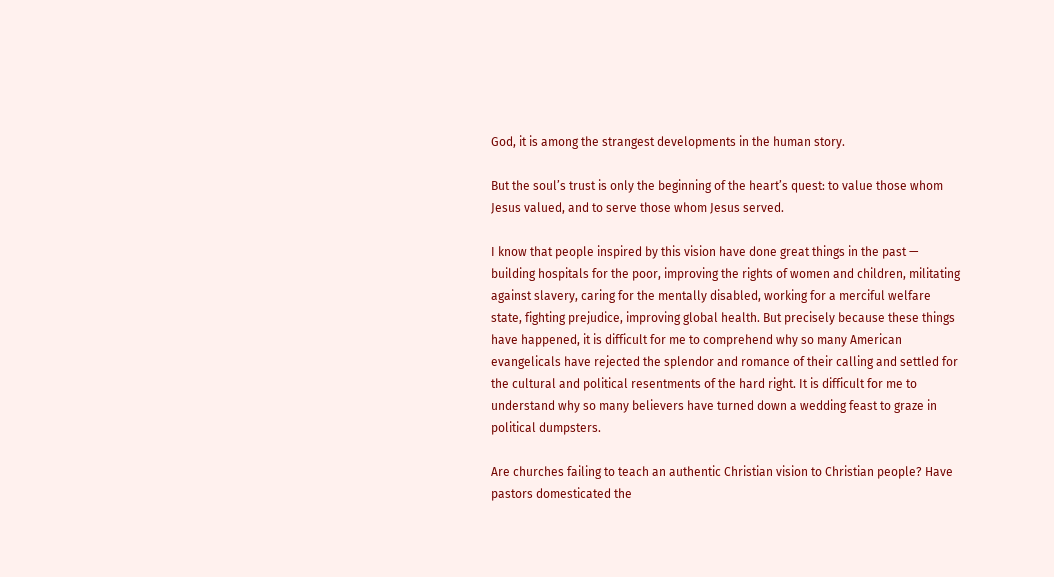God, it is among the strangest developments in the human story.

But the soul’s trust is only the beginning of the heart’s quest: to value those whom Jesus valued, and to serve those whom Jesus served.

I know that people inspired by this vision have done great things in the past — building hospitals for the poor, improving the rights of women and children, militating against slavery, caring for the mentally disabled, working for a merciful welfare state, fighting prejudice, improving global health. But precisely because these things have happened, it is difficult for me to comprehend why so many American evangelicals have rejected the splendor and romance of their calling and settled for the cultural and political resentments of the hard right. It is difficult for me to understand why so many believers have turned down a wedding feast to graze in political dumpsters.

Are churches failing to teach an authentic Christian vision to Christian people? Have pastors domesticated the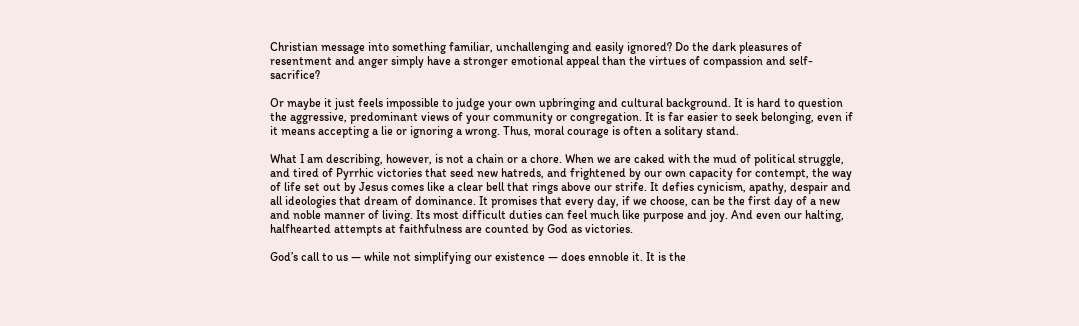Christian message into something familiar, unchallenging and easily ignored? Do the dark pleasures of resentment and anger simply have a stronger emotional appeal than the virtues of compassion and self-sacrifice?

Or maybe it just feels impossible to judge your own upbringing and cultural background. It is hard to question the aggressive, predominant views of your community or congregation. It is far easier to seek belonging, even if it means accepting a lie or ignoring a wrong. Thus, moral courage is often a solitary stand.

What I am describing, however, is not a chain or a chore. When we are caked with the mud of political struggle, and tired of Pyrrhic victories that seed new hatreds, and frightened by our own capacity for contempt, the way of life set out by Jesus comes like a clear bell that rings above our strife. It defies cynicism, apathy, despair and all ideologies that dream of dominance. It promises that every day, if we choose, can be the first day of a new and noble manner of living. Its most difficult duties can feel much like purpose and joy. And even our halting, halfhearted attempts at faithfulness are counted by God as victories.

God’s call to us — while not simplifying our existence — does ennoble it. It is the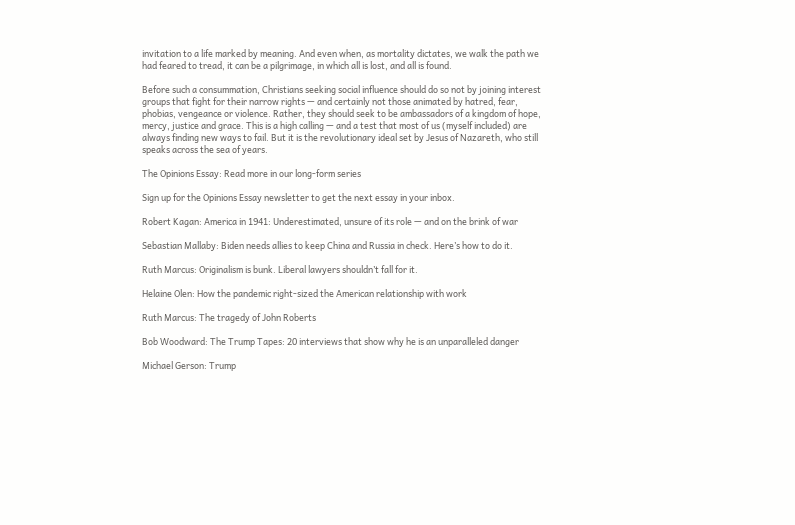invitation to a life marked by meaning. And even when, as mortality dictates, we walk the path we had feared to tread, it can be a pilgrimage, in which all is lost, and all is found.

Before such a consummation, Christians seeking social influence should do so not by joining interest groups that fight for their narrow rights — and certainly not those animated by hatred, fear, phobias, vengeance or violence. Rather, they should seek to be ambassadors of a kingdom of hope, mercy, justice and grace. This is a high calling — and a test that most of us (myself included) are always finding new ways to fail. But it is the revolutionary ideal set by Jesus of Nazareth, who still speaks across the sea of years.

The Opinions Essay: Read more in our long-form series

Sign up for the Opinions Essay newsletter to get the next essay in your inbox.

Robert Kagan: America in 1941: Underestimated, unsure of its role — and on the brink of war

Sebastian Mallaby: Biden needs allies to keep China and Russia in check. Here’s how to do it.

Ruth Marcus: Originalism is bunk. Liberal lawyers shouldn’t fall for it.

Helaine Olen: How the pandemic right-sized the American relationship with work

Ruth Marcus: The tragedy of John Roberts

Bob Woodward: The Trump Tapes: 20 interviews that show why he is an unparalleled danger

Michael Gerson: Trump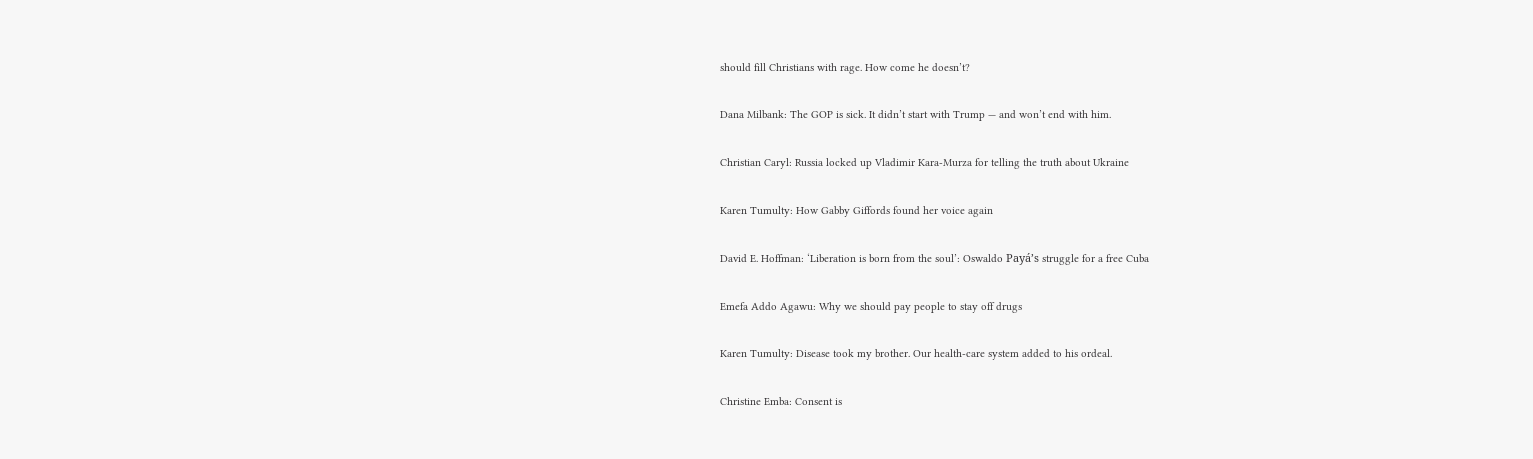should fill Christians with rage. How come he doesn’t?

Dana Milbank: The GOP is sick. It didn’t start with Trump — and won’t end with him.

Christian Caryl: Russia locked up Vladimir Kara-Murza for telling the truth about Ukraine

Karen Tumulty: How Gabby Giffords found her voice again

David E. Hoffman: ‘Liberation is born from the soul’: Oswaldo Payá’s struggle for a free Cuba

Emefa Addo Agawu: Why we should pay people to stay off drugs

Karen Tumulty: Disease took my brother. Our health-care system added to his ordeal.

Christine Emba: Consent is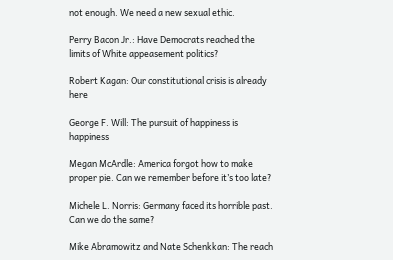not enough. We need a new sexual ethic.

Perry Bacon Jr.: Have Democrats reached the limits of White appeasement politics?

Robert Kagan: Our constitutional crisis is already here

George F. Will: The pursuit of happiness is happiness

Megan McArdle: America forgot how to make proper pie. Can we remember before it’s too late?

Michele L. Norris: Germany faced its horrible past. Can we do the same?

Mike Abramowitz and Nate Schenkkan: The reach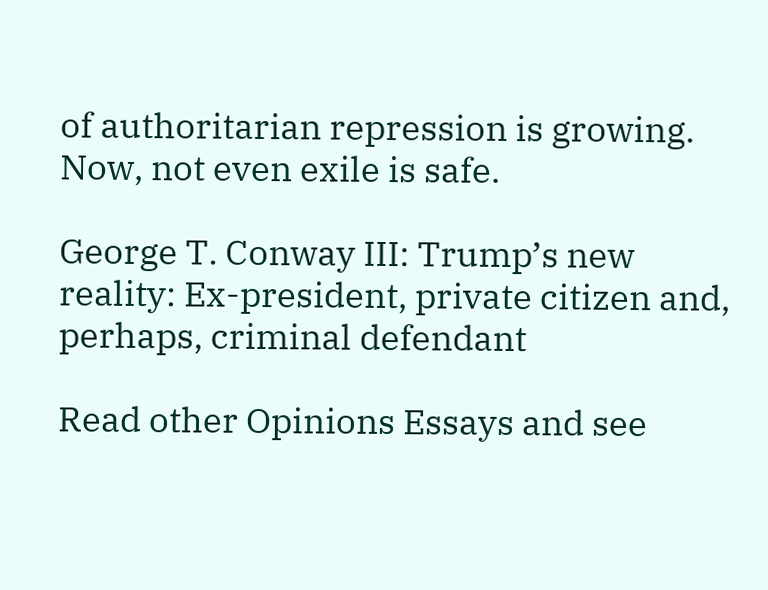of authoritarian repression is growing. Now, not even exile is safe.

George T. Conway III: Trump’s new reality: Ex-president, private citizen and, perhaps, criminal defendant

Read other Opinions Essays and see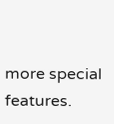more special features.